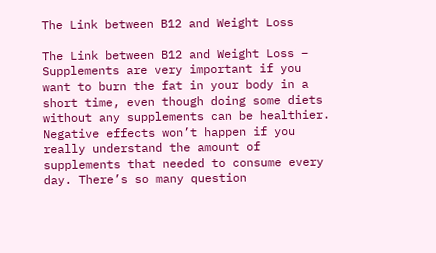The Link between B12 and Weight Loss

The Link between B12 and Weight Loss – Supplements are very important if you want to burn the fat in your body in a short time, even though doing some diets without any supplements can be healthier. Negative effects won’t happen if you really understand the amount of supplements that needed to consume every day. There’s so many question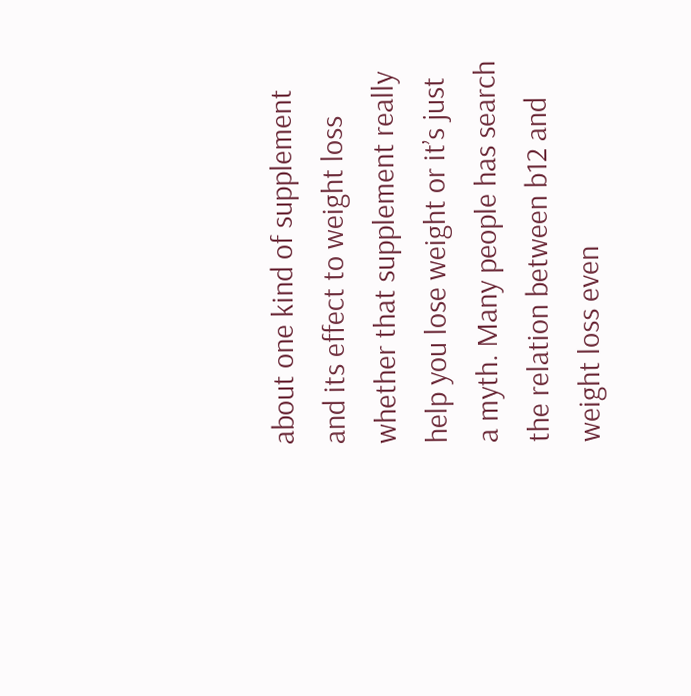about one kind of supplement and its effect to weight loss whether that supplement really help you lose weight or it’s just a myth. Many people has search the relation between b12 and weight loss even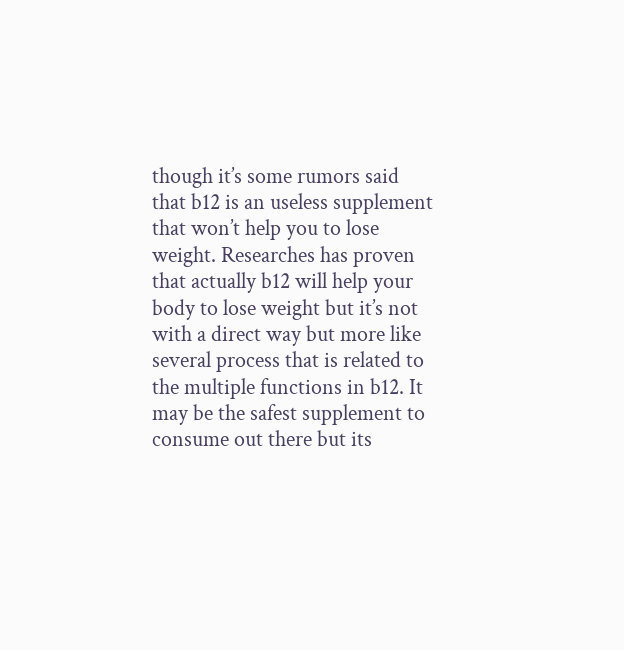though it’s some rumors said that b12 is an useless supplement that won’t help you to lose weight. Researches has proven that actually b12 will help your body to lose weight but it’s not with a direct way but more like several process that is related to the multiple functions in b12. It may be the safest supplement to consume out there but its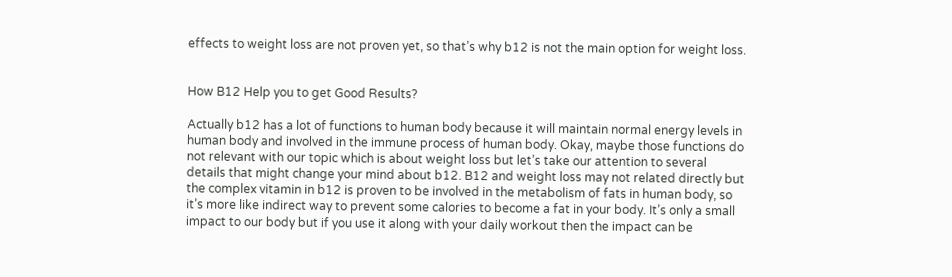effects to weight loss are not proven yet, so that’s why b12 is not the main option for weight loss.


How B12 Help you to get Good Results?

Actually b12 has a lot of functions to human body because it will maintain normal energy levels in human body and involved in the immune process of human body. Okay, maybe those functions do not relevant with our topic which is about weight loss but let’s take our attention to several details that might change your mind about b12. B12 and weight loss may not related directly but the complex vitamin in b12 is proven to be involved in the metabolism of fats in human body, so it’s more like indirect way to prevent some calories to become a fat in your body. It’s only a small impact to our body but if you use it along with your daily workout then the impact can be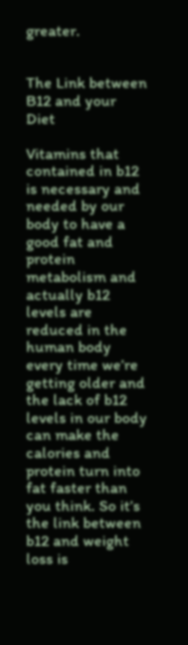greater.


The Link between B12 and your Diet

Vitamins that contained in b12 is necessary and needed by our body to have a good fat and protein metabolism and actually b12 levels are reduced in the human body every time we’re getting older and the lack of b12 levels in our body can make the calories and protein turn into fat faster than you think. So it’s the link between b12 and weight loss is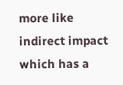more like indirect impact which has a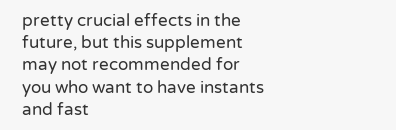pretty crucial effects in the future, but this supplement may not recommended for you who want to have instants and fast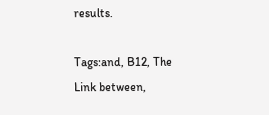results.

Tags:and, B12, The Link between,